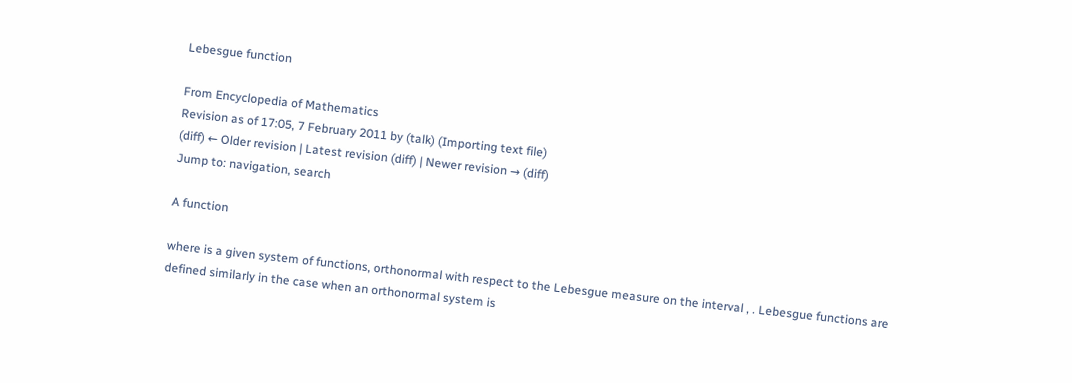Lebesgue function

From Encyclopedia of Mathematics
Revision as of 17:05, 7 February 2011 by (talk) (Importing text file)
(diff) ← Older revision | Latest revision (diff) | Newer revision → (diff)
Jump to: navigation, search

A function

where is a given system of functions, orthonormal with respect to the Lebesgue measure on the interval , . Lebesgue functions are defined similarly in the case when an orthonormal system is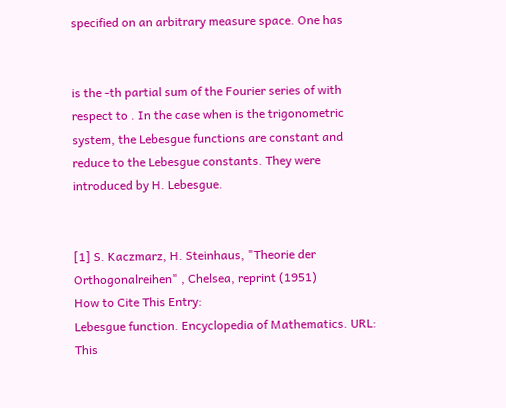specified on an arbitrary measure space. One has


is the -th partial sum of the Fourier series of with respect to . In the case when is the trigonometric system, the Lebesgue functions are constant and reduce to the Lebesgue constants. They were introduced by H. Lebesgue.


[1] S. Kaczmarz, H. Steinhaus, "Theorie der Orthogonalreihen" , Chelsea, reprint (1951)
How to Cite This Entry:
Lebesgue function. Encyclopedia of Mathematics. URL:
This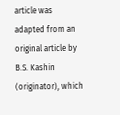article was adapted from an original article by B.S. Kashin (originator), which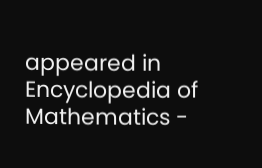appeared in Encyclopedia of Mathematics -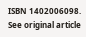ISBN 1402006098. See original article